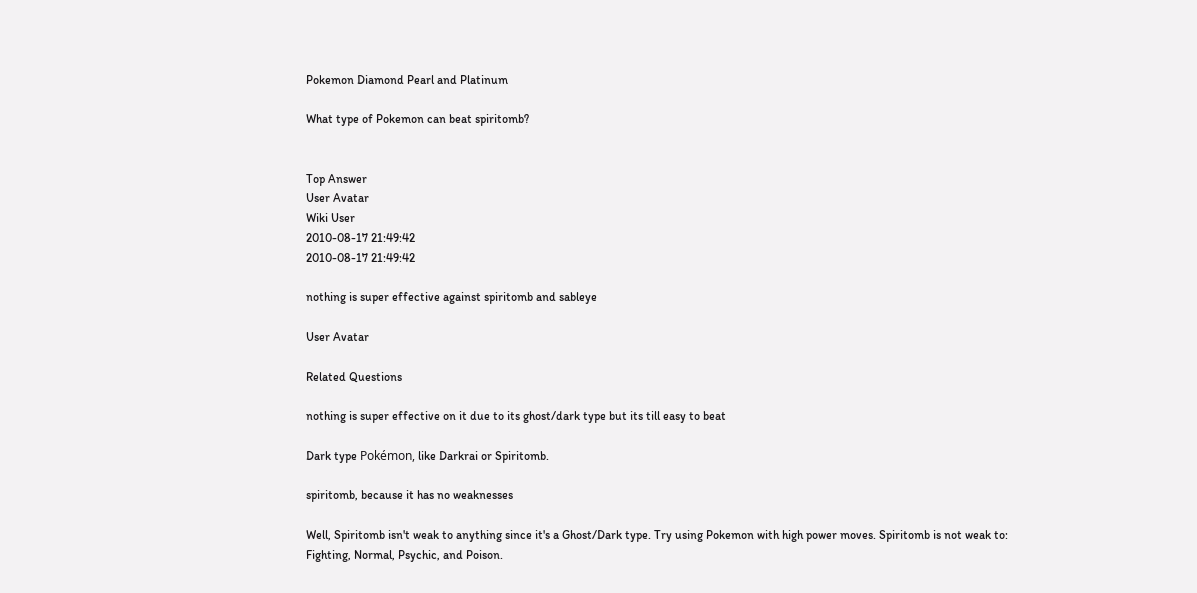Pokemon Diamond Pearl and Platinum

What type of Pokemon can beat spiritomb?


Top Answer
User Avatar
Wiki User
2010-08-17 21:49:42
2010-08-17 21:49:42

nothing is super effective against spiritomb and sableye

User Avatar

Related Questions

nothing is super effective on it due to its ghost/dark type but its till easy to beat

Dark type Pokémon, like Darkrai or Spiritomb.

spiritomb, because it has no weaknesses

Well, Spiritomb isn't weak to anything since it's a Ghost/Dark type. Try using Pokemon with high power moves. Spiritomb is not weak to: Fighting, Normal, Psychic, and Poison.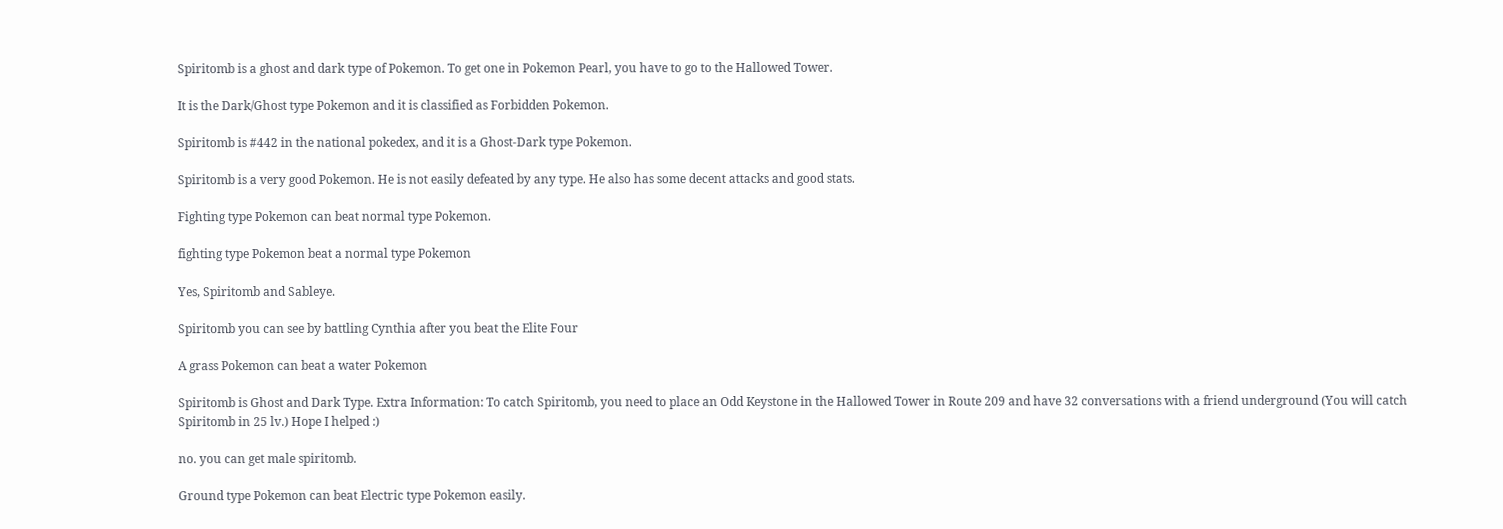Spiritomb is a ghost and dark type of Pokemon. To get one in Pokemon Pearl, you have to go to the Hallowed Tower.

It is the Dark/Ghost type Pokemon and it is classified as Forbidden Pokemon.

Spiritomb is #442 in the national pokedex, and it is a Ghost-Dark type Pokemon.

Spiritomb is a very good Pokemon. He is not easily defeated by any type. He also has some decent attacks and good stats.

Fighting type Pokemon can beat normal type Pokemon.

fighting type Pokemon beat a normal type Pokemon

Yes, Spiritomb and Sableye.

Spiritomb you can see by battling Cynthia after you beat the Elite Four

A grass Pokemon can beat a water Pokemon

Spiritomb is Ghost and Dark Type. Extra Information: To catch Spiritomb, you need to place an Odd Keystone in the Hallowed Tower in Route 209 and have 32 conversations with a friend underground (You will catch Spiritomb in 25 lv.) Hope I helped :)

no. you can get male spiritomb.

Ground type Pokemon can beat Electric type Pokemon easily.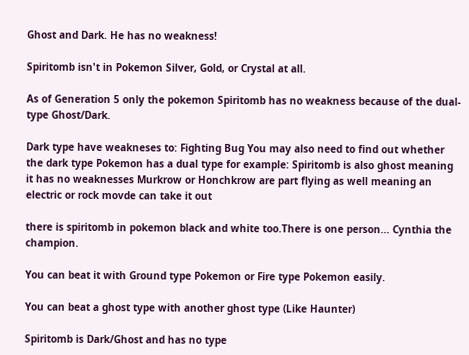Ghost and Dark. He has no weakness!

Spiritomb isn't in Pokemon Silver, Gold, or Crystal at all.

As of Generation 5 only the pokemon Spiritomb has no weakness because of the dual-type Ghost/Dark.

Dark type have weakneses to: Fighting Bug You may also need to find out whether the dark type Pokemon has a dual type for example: Spiritomb is also ghost meaning it has no weaknesses Murkrow or Honchkrow are part flying as well meaning an electric or rock movde can take it out

there is spiritomb in pokemon black and white too.There is one person... Cynthia the champion.

You can beat it with Ground type Pokemon or Fire type Pokemon easily.

You can beat a ghost type with another ghost type (Like Haunter)

Spiritomb is Dark/Ghost and has no type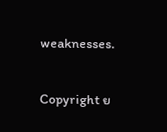weaknesses.

Copyright ย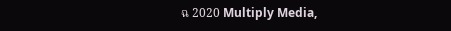ฉ 2020 Multiply Media,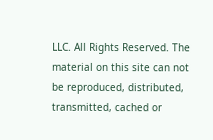LLC. All Rights Reserved. The material on this site can not be reproduced, distributed, transmitted, cached or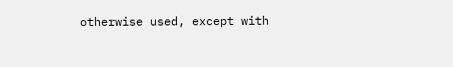otherwise used, except with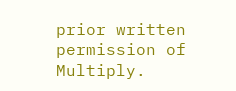prior written permission of Multiply.